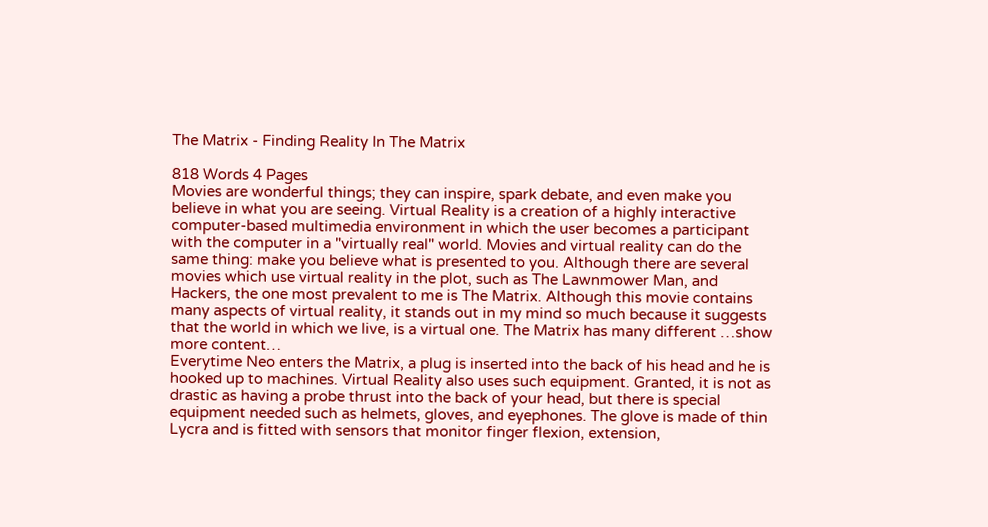The Matrix - Finding Reality In The Matrix

818 Words 4 Pages
Movies are wonderful things; they can inspire, spark debate, and even make you believe in what you are seeing. Virtual Reality is a creation of a highly interactive computer-based multimedia environment in which the user becomes a participant with the computer in a "virtually real" world. Movies and virtual reality can do the same thing: make you believe what is presented to you. Although there are several movies which use virtual reality in the plot, such as The Lawnmower Man, and Hackers, the one most prevalent to me is The Matrix. Although this movie contains many aspects of virtual reality, it stands out in my mind so much because it suggests that the world in which we live, is a virtual one. The Matrix has many different …show more content…
Everytime Neo enters the Matrix, a plug is inserted into the back of his head and he is hooked up to machines. Virtual Reality also uses such equipment. Granted, it is not as drastic as having a probe thrust into the back of your head, but there is special equipment needed such as helmets, gloves, and eyephones. The glove is made of thin Lycra and is fitted with sensors that monitor finger flexion, extension,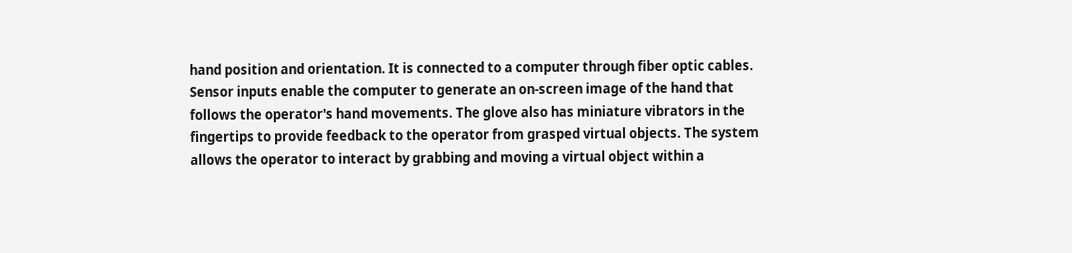hand position and orientation. It is connected to a computer through fiber optic cables. Sensor inputs enable the computer to generate an on-screen image of the hand that follows the operator's hand movements. The glove also has miniature vibrators in the fingertips to provide feedback to the operator from grasped virtual objects. The system allows the operator to interact by grabbing and moving a virtual object within a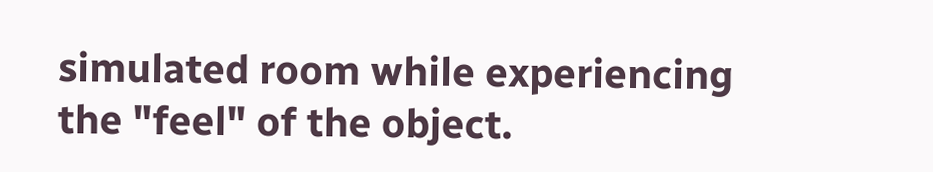simulated room while experiencing the "feel" of the object.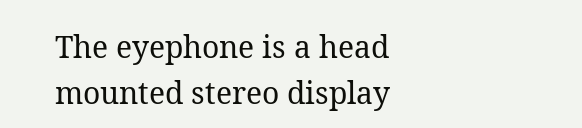The eyephone is a head mounted stereo display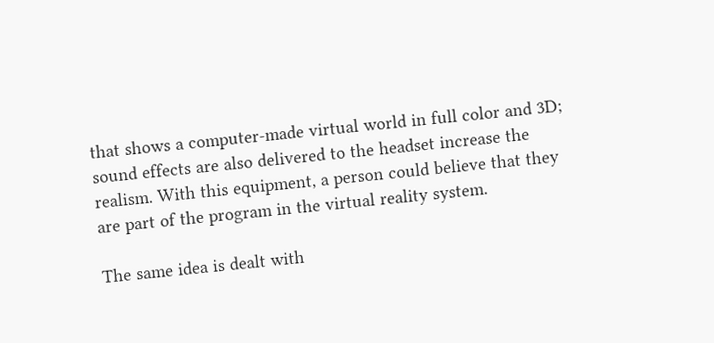that shows a computer-made virtual world in full color and 3D; sound effects are also delivered to the headset increase the realism. With this equipment, a person could believe that they are part of the program in the virtual reality system.

The same idea is dealt with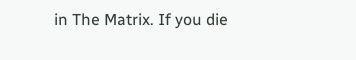in The Matrix. If you die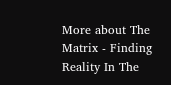More about The Matrix - Finding Reality In The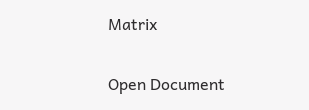Matrix

Open Document